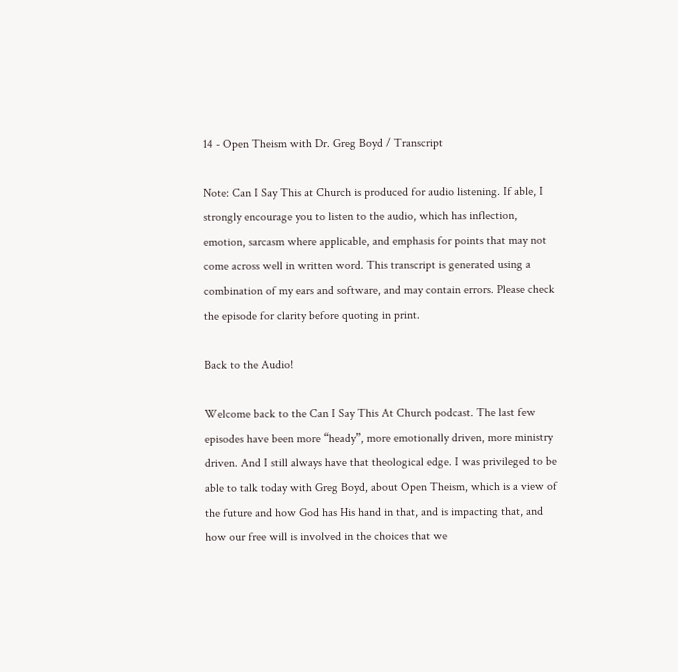14 - Open Theism with Dr. Greg Boyd / Transcript

Note: Can I Say This at Church is produced for audio listening. If able, I strongly encourage you to listen to the audio, which has inflection, emotion, sarcasm where applicable, and emphasis for points that may not come across well in written word. This transcript is generated using a combination of my ears and software, and may contain errors. Please check the episode for clarity before quoting in print.

Back to the Audio!

Welcome back to the Can I Say This At Church podcast. The last few episodes have been more “heady”, more emotionally driven, more ministry driven. And I still always have that theological edge. I was privileged to be able to talk today with Greg Boyd, about Open Theism, which is a view of the future and how God has His hand in that, and is impacting that, and how our free will is involved in the choices that we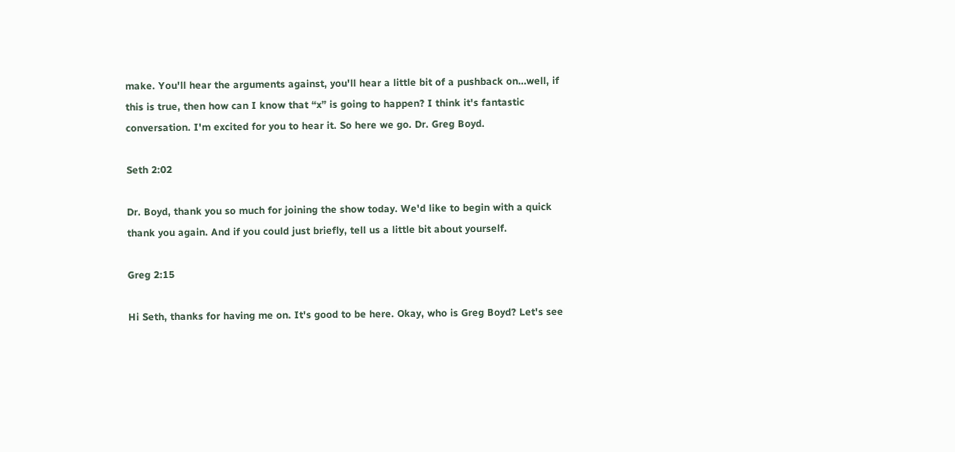make. You'll hear the arguments against, you'll hear a little bit of a pushback on…well, if this is true, then how can I know that “x” is going to happen? I think it's fantastic conversation. I'm excited for you to hear it. So here we go. Dr. Greg Boyd.

Seth 2:02

Dr. Boyd, thank you so much for joining the show today. We'd like to begin with a quick thank you again. And if you could just briefly, tell us a little bit about yourself.

Greg 2:15

Hi Seth, thanks for having me on. It's good to be here. Okay, who is Greg Boyd? Let's see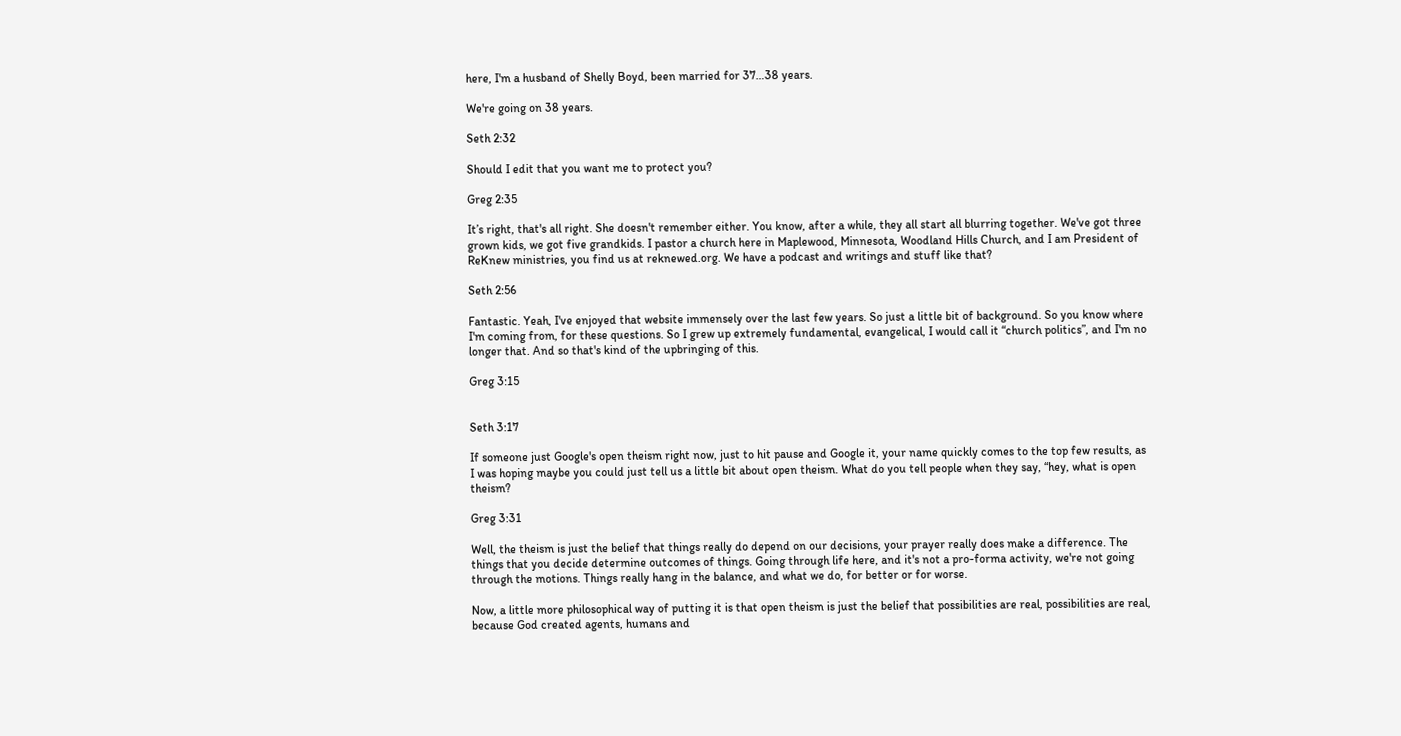here, I'm a husband of Shelly Boyd, been married for 37…38 years.

We're going on 38 years.

Seth 2:32

Should I edit that you want me to protect you?

Greg 2:35

It’s right, that's all right. She doesn't remember either. You know, after a while, they all start all blurring together. We've got three grown kids, we got five grandkids. I pastor a church here in Maplewood, Minnesota, Woodland Hills Church, and I am President of ReKnew ministries, you find us at reknewed.org. We have a podcast and writings and stuff like that?

Seth 2:56

Fantastic. Yeah, I've enjoyed that website immensely over the last few years. So just a little bit of background. So you know where I'm coming from, for these questions. So I grew up extremely fundamental, evangelical, I would call it “church politics”, and I'm no longer that. And so that's kind of the upbringing of this.

Greg 3:15


Seth 3:17

If someone just Google's open theism right now, just to hit pause and Google it, your name quickly comes to the top few results, as I was hoping maybe you could just tell us a little bit about open theism. What do you tell people when they say, “hey, what is open theism?

Greg 3:31

Well, the theism is just the belief that things really do depend on our decisions, your prayer really does make a difference. The things that you decide determine outcomes of things. Going through life here, and it's not a pro-forma activity, we're not going through the motions. Things really hang in the balance, and what we do, for better or for worse.

Now, a little more philosophical way of putting it is that open theism is just the belief that possibilities are real, possibilities are real, because God created agents, humans and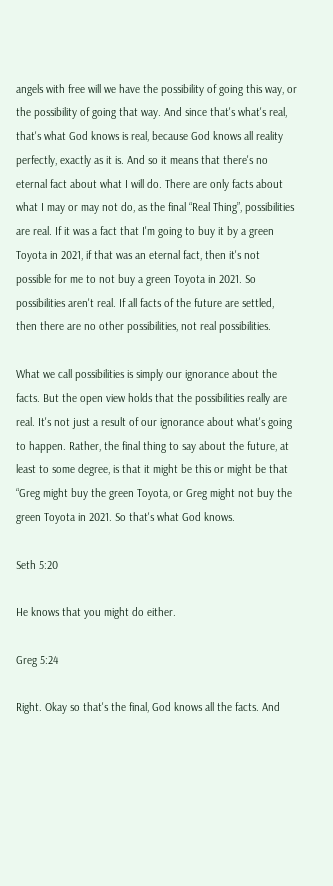angels with free will we have the possibility of going this way, or the possibility of going that way. And since that's what's real, that's what God knows is real, because God knows all reality perfectly, exactly as it is. And so it means that there's no eternal fact about what I will do. There are only facts about what I may or may not do, as the final “Real Thing”, possibilities are real. If it was a fact that I'm going to buy it by a green Toyota in 2021, if that was an eternal fact, then it's not possible for me to not buy a green Toyota in 2021. So possibilities aren't real. If all facts of the future are settled, then there are no other possibilities, not real possibilities.

What we call possibilities is simply our ignorance about the facts. But the open view holds that the possibilities really are real. It's not just a result of our ignorance about what's going to happen. Rather, the final thing to say about the future, at least to some degree, is that it might be this or might be that “Greg might buy the green Toyota, or Greg might not buy the green Toyota in 2021. So that's what God knows.

Seth 5:20

He knows that you might do either.

Greg 5:24

Right. Okay so that's the final, God knows all the facts. And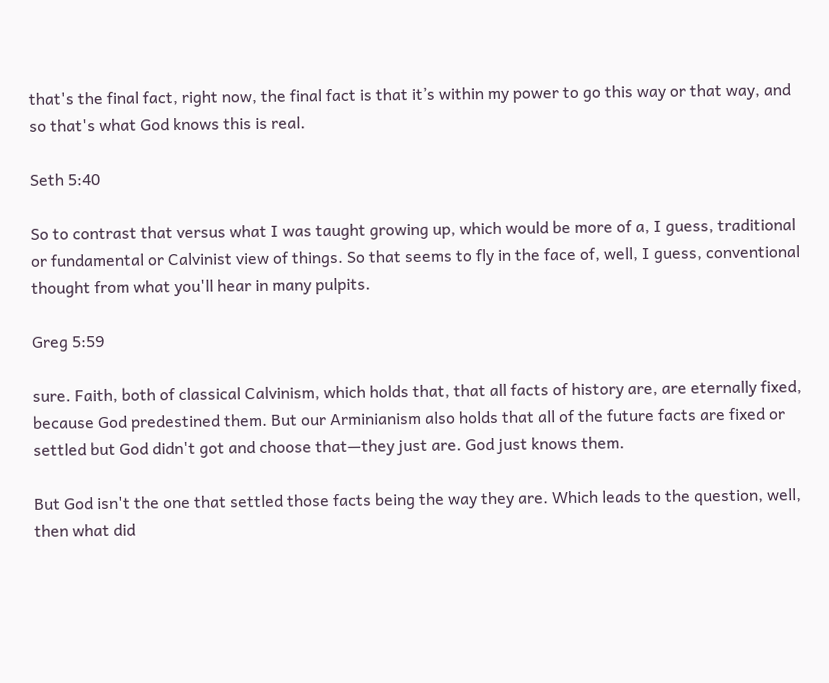that's the final fact, right now, the final fact is that it’s within my power to go this way or that way, and so that's what God knows this is real.

Seth 5:40

So to contrast that versus what I was taught growing up, which would be more of a, I guess, traditional or fundamental or Calvinist view of things. So that seems to fly in the face of, well, I guess, conventional thought from what you'll hear in many pulpits.

Greg 5:59

sure. Faith, both of classical Calvinism, which holds that, that all facts of history are, are eternally fixed, because God predestined them. But our Arminianism also holds that all of the future facts are fixed or settled but God didn't got and choose that—they just are. God just knows them.

But God isn't the one that settled those facts being the way they are. Which leads to the question, well, then what did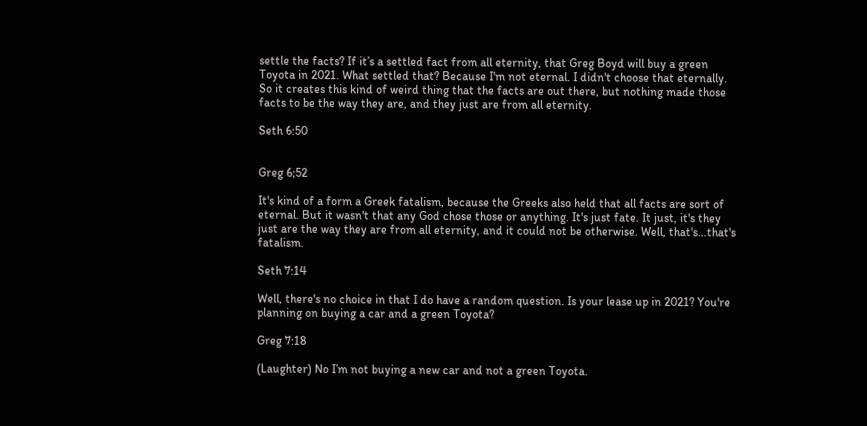settle the facts? If it’s a settled fact from all eternity, that Greg Boyd will buy a green Toyota in 2021. What settled that? Because I'm not eternal. I didn't choose that eternally. So it creates this kind of weird thing that the facts are out there, but nothing made those facts to be the way they are, and they just are from all eternity.

Seth 6:50


Greg 6;52

It's kind of a form a Greek fatalism, because the Greeks also held that all facts are sort of eternal. But it wasn't that any God chose those or anything. It's just fate. It just, it's they just are the way they are from all eternity, and it could not be otherwise. Well, that's…that's fatalism.

Seth 7:14

Well, there's no choice in that I do have a random question. Is your lease up in 2021? You're planning on buying a car and a green Toyota?

Greg 7:18

(Laughter) No I’m not buying a new car and not a green Toyota.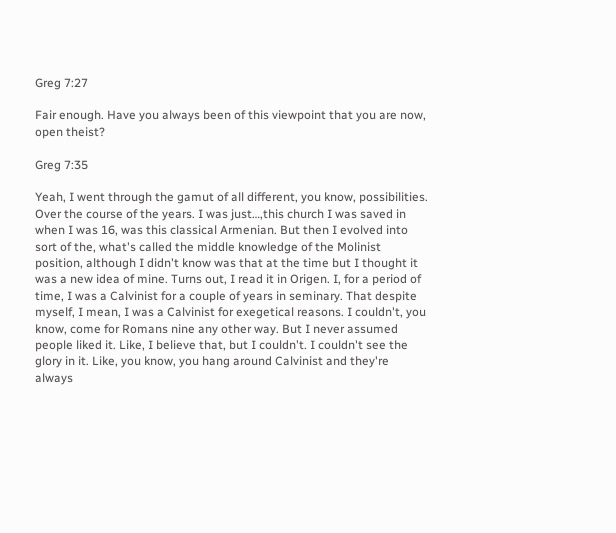Greg 7:27

Fair enough. Have you always been of this viewpoint that you are now, open theist?

Greg 7:35

Yeah, I went through the gamut of all different, you know, possibilities. Over the course of the years. I was just…,this church I was saved in when I was 16, was this classical Armenian. But then I evolved into sort of the, what's called the middle knowledge of the Molinist position, although I didn't know was that at the time but I thought it was a new idea of mine. Turns out, I read it in Origen. I, for a period of time, I was a Calvinist for a couple of years in seminary. That despite myself, I mean, I was a Calvinist for exegetical reasons. I couldn't, you know, come for Romans nine any other way. But I never assumed people liked it. Like, I believe that, but I couldn't. I couldn't see the glory in it. Like, you know, you hang around Calvinist and they're always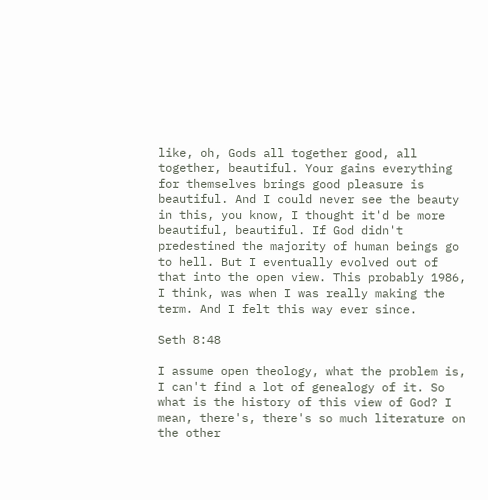like, oh, Gods all together good, all together, beautiful. Your gains everything for themselves brings good pleasure is beautiful. And I could never see the beauty in this, you know, I thought it'd be more beautiful, beautiful. If God didn't predestined the majority of human beings go to hell. But I eventually evolved out of that into the open view. This probably 1986, I think, was when I was really making the term. And I felt this way ever since.

Seth 8:48

I assume open theology, what the problem is, I can't find a lot of genealogy of it. So what is the history of this view of God? I mean, there's, there's so much literature on the other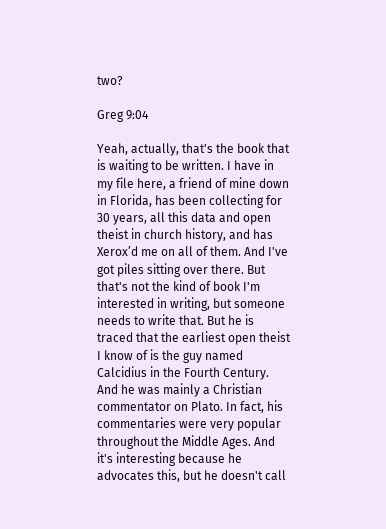two?

Greg 9:04

Yeah, actually, that's the book that is waiting to be written. I have in my file here, a friend of mine down in Florida, has been collecting for 30 years, all this data and open theist in church history, and has Xerox’d me on all of them. And I've got piles sitting over there. But that's not the kind of book I'm interested in writing, but someone needs to write that. But he is traced that the earliest open theist I know of is the guy named Calcidius in the Fourth Century. And he was mainly a Christian commentator on Plato. In fact, his commentaries were very popular throughout the Middle Ages. And it's interesting because he advocates this, but he doesn't call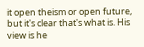it open theism or open future, but it's clear that's what is. His view is he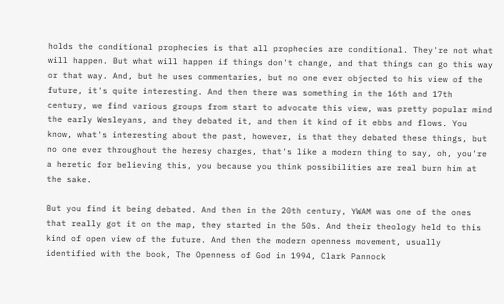holds the conditional prophecies is that all prophecies are conditional. They're not what will happen. But what will happen if things don't change, and that things can go this way or that way. And, but he uses commentaries, but no one ever objected to his view of the future, it's quite interesting. And then there was something in the 16th and 17th century, we find various groups from start to advocate this view, was pretty popular mind the early Wesleyans, and they debated it, and then it kind of it ebbs and flows. You know, what's interesting about the past, however, is that they debated these things, but no one ever throughout the heresy charges, that's like a modern thing to say, oh, you're a heretic for believing this, you because you think possibilities are real burn him at the sake.

But you find it being debated. And then in the 20th century, YWAM was one of the ones that really got it on the map, they started in the 50s. And their theology held to this kind of open view of the future. And then the modern openness movement, usually identified with the book, The Openness of God in 1994, Clark Pannock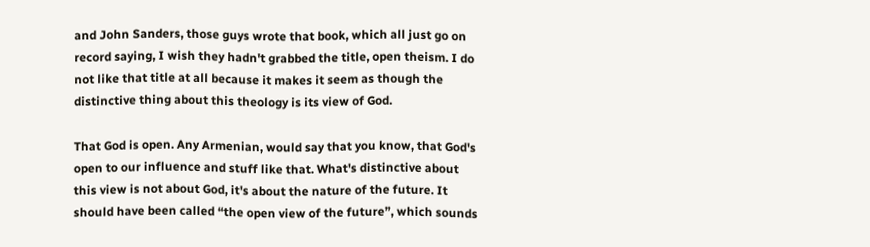and John Sanders, those guys wrote that book, which all just go on record saying, I wish they hadn't grabbed the title, open theism. I do not like that title at all because it makes it seem as though the distinctive thing about this theology is its view of God.

That God is open. Any Armenian, would say that you know, that God's open to our influence and stuff like that. What's distinctive about this view is not about God, it's about the nature of the future. It should have been called “the open view of the future”, which sounds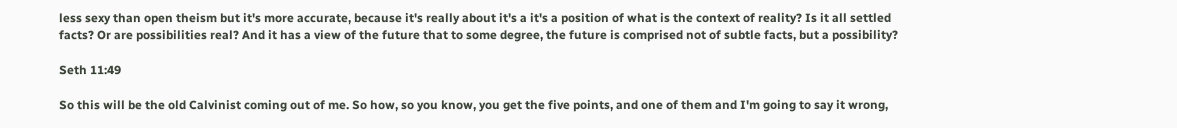less sexy than open theism but it's more accurate, because it's really about it's a it's a position of what is the context of reality? Is it all settled facts? Or are possibilities real? And it has a view of the future that to some degree, the future is comprised not of subtle facts, but a possibility?

Seth 11:49

So this will be the old Calvinist coming out of me. So how, so you know, you get the five points, and one of them and I'm going to say it wrong,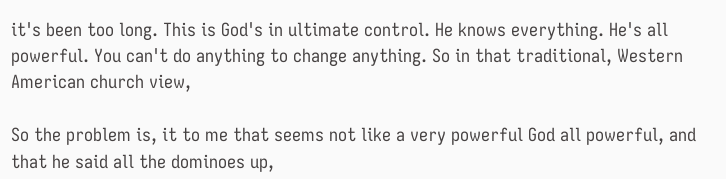it's been too long. This is God's in ultimate control. He knows everything. He's all powerful. You can't do anything to change anything. So in that traditional, Western American church view,

So the problem is, it to me that seems not like a very powerful God all powerful, and that he said all the dominoes up,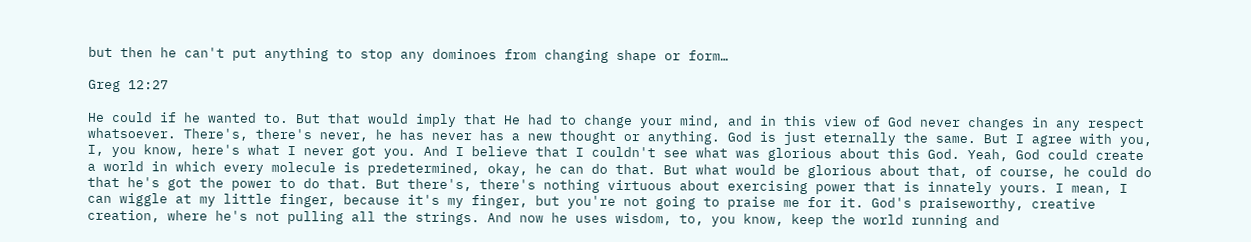but then he can't put anything to stop any dominoes from changing shape or form…

Greg 12:27

He could if he wanted to. But that would imply that He had to change your mind, and in this view of God never changes in any respect whatsoever. There's, there's never, he has never has a new thought or anything. God is just eternally the same. But I agree with you, I, you know, here's what I never got you. And I believe that I couldn't see what was glorious about this God. Yeah, God could create a world in which every molecule is predetermined, okay, he can do that. But what would be glorious about that, of course, he could do that he's got the power to do that. But there's, there's nothing virtuous about exercising power that is innately yours. I mean, I can wiggle at my little finger, because it's my finger, but you're not going to praise me for it. God's praiseworthy, creative creation, where he's not pulling all the strings. And now he uses wisdom, to, you know, keep the world running and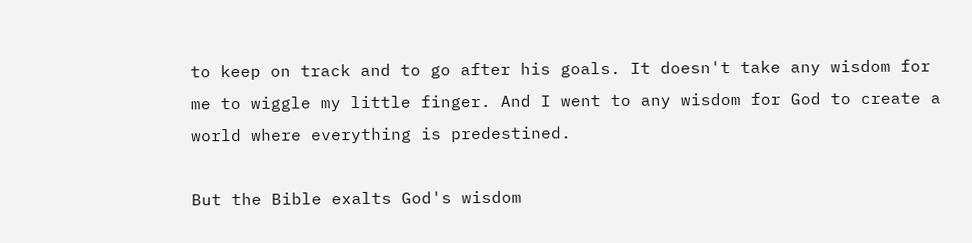to keep on track and to go after his goals. It doesn't take any wisdom for me to wiggle my little finger. And I went to any wisdom for God to create a world where everything is predestined.

But the Bible exalts God's wisdom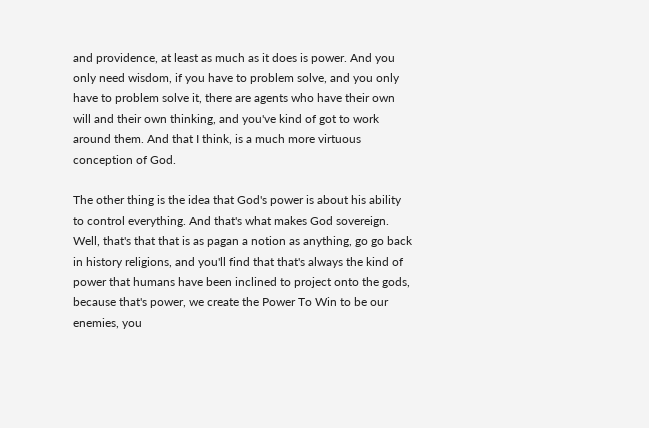and providence, at least as much as it does is power. And you only need wisdom, if you have to problem solve, and you only have to problem solve it, there are agents who have their own will and their own thinking, and you've kind of got to work around them. And that I think, is a much more virtuous conception of God.

The other thing is the idea that God's power is about his ability to control everything. And that's what makes God sovereign. Well, that's that that is as pagan a notion as anything, go go back in history religions, and you'll find that that's always the kind of power that humans have been inclined to project onto the gods, because that's power, we create the Power To Win to be our enemies, you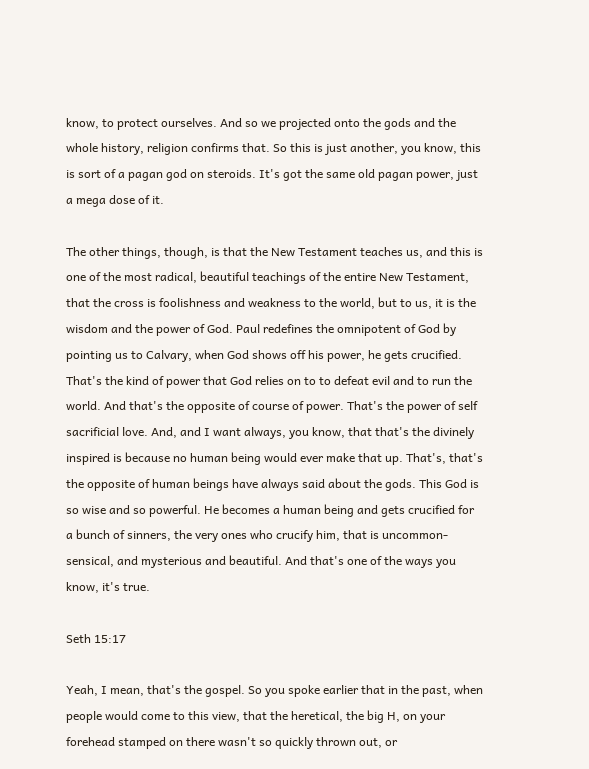know, to protect ourselves. And so we projected onto the gods and the whole history, religion confirms that. So this is just another, you know, this is sort of a pagan god on steroids. It's got the same old pagan power, just a mega dose of it.

The other things, though, is that the New Testament teaches us, and this is one of the most radical, beautiful teachings of the entire New Testament, that the cross is foolishness and weakness to the world, but to us, it is the wisdom and the power of God. Paul redefines the omnipotent of God by pointing us to Calvary, when God shows off his power, he gets crucified. That's the kind of power that God relies on to to defeat evil and to run the world. And that's the opposite of course of power. That's the power of self sacrificial love. And, and I want always, you know, that that's the divinely inspired is because no human being would ever make that up. That's, that's the opposite of human beings have always said about the gods. This God is so wise and so powerful. He becomes a human being and gets crucified for a bunch of sinners, the very ones who crucify him, that is uncommon-sensical, and mysterious and beautiful. And that's one of the ways you know, it's true.

Seth 15:17

Yeah, I mean, that's the gospel. So you spoke earlier that in the past, when people would come to this view, that the heretical, the big H, on your forehead stamped on there wasn't so quickly thrown out, or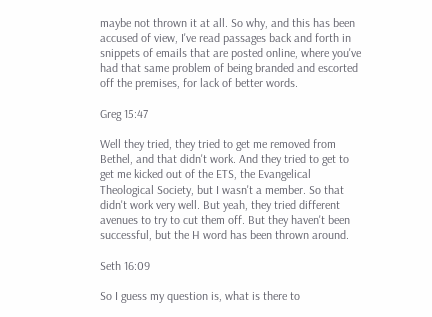maybe not thrown it at all. So why, and this has been accused of view, I've read passages back and forth in snippets of emails that are posted online, where you've had that same problem of being branded and escorted off the premises, for lack of better words.

Greg 15:47

Well they tried, they tried to get me removed from Bethel, and that didn't work. And they tried to get to get me kicked out of the ETS, the Evangelical Theological Society, but I wasn't a member. So that didn't work very well. But yeah, they tried different avenues to try to cut them off. But they haven't been successful, but the H word has been thrown around.

Seth 16:09

So I guess my question is, what is there to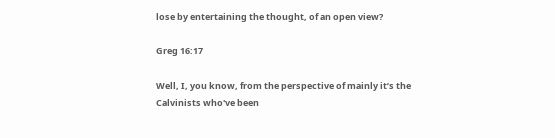lose by entertaining the thought, of an open view?

Greg 16:17

Well, I, you know, from the perspective of mainly it’s the Calvinists who've been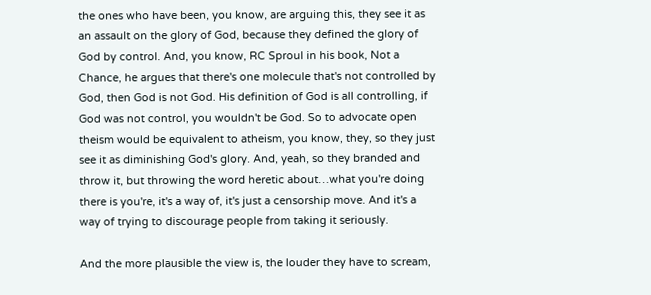the ones who have been, you know, are arguing this, they see it as an assault on the glory of God, because they defined the glory of God by control. And, you know, RC Sproul in his book, Not a Chance, he argues that there's one molecule that's not controlled by God, then God is not God. His definition of God is all controlling, if God was not control, you wouldn't be God. So to advocate open theism would be equivalent to atheism, you know, they, so they just see it as diminishing God's glory. And, yeah, so they branded and throw it, but throwing the word heretic about…what you're doing there is you're, it's a way of, it's just a censorship move. And it's a way of trying to discourage people from taking it seriously.

And the more plausible the view is, the louder they have to scream,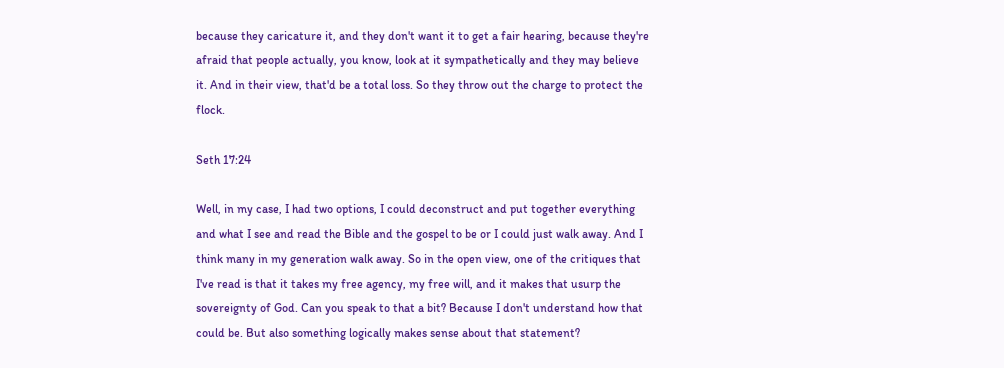because they caricature it, and they don't want it to get a fair hearing, because they're afraid that people actually, you know, look at it sympathetically and they may believe it. And in their view, that'd be a total loss. So they throw out the charge to protect the flock.

Seth 17:24

Well, in my case, I had two options, I could deconstruct and put together everything and what I see and read the Bible and the gospel to be or I could just walk away. And I think many in my generation walk away. So in the open view, one of the critiques that I've read is that it takes my free agency, my free will, and it makes that usurp the sovereignty of God. Can you speak to that a bit? Because I don't understand how that could be. But also something logically makes sense about that statement?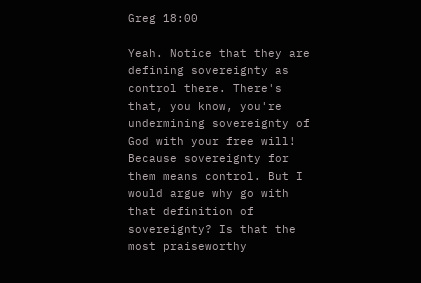Greg 18:00

Yeah. Notice that they are defining sovereignty as control there. There's that, you know, you're undermining sovereignty of God with your free will! Because sovereignty for them means control. But I would argue why go with that definition of sovereignty? Is that the most praiseworthy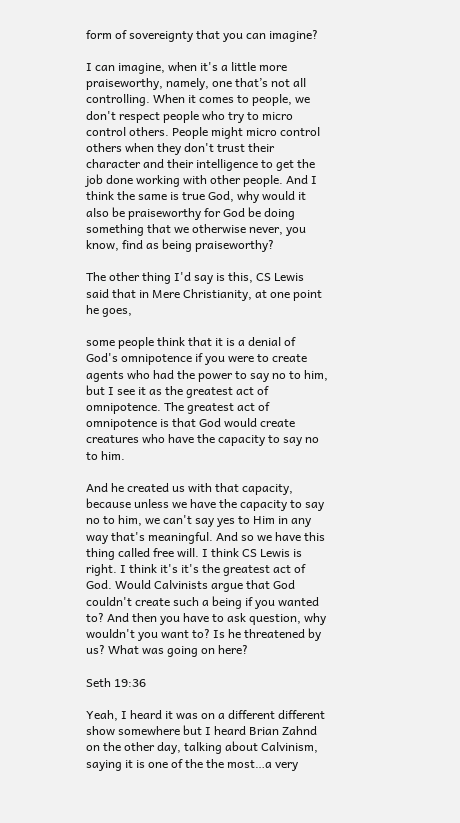form of sovereignty that you can imagine?

I can imagine, when it's a little more praiseworthy, namely, one that’s not all controlling. When it comes to people, we don't respect people who try to micro control others. People might micro control others when they don't trust their character and their intelligence to get the job done working with other people. And I think the same is true God, why would it also be praiseworthy for God be doing something that we otherwise never, you know, find as being praiseworthy?

The other thing I'd say is this, CS Lewis said that in Mere Christianity, at one point he goes,

some people think that it is a denial of God's omnipotence if you were to create agents who had the power to say no to him, but I see it as the greatest act of omnipotence. The greatest act of omnipotence is that God would create creatures who have the capacity to say no to him.

And he created us with that capacity, because unless we have the capacity to say no to him, we can't say yes to Him in any way that's meaningful. And so we have this thing called free will. I think CS Lewis is right. I think it's it's the greatest act of God. Would Calvinists argue that God couldn't create such a being if you wanted to? And then you have to ask question, why wouldn't you want to? Is he threatened by us? What was going on here?

Seth 19:36

Yeah, I heard it was on a different different show somewhere but I heard Brian Zahnd on the other day, talking about Calvinism, saying it is one of the the most…a very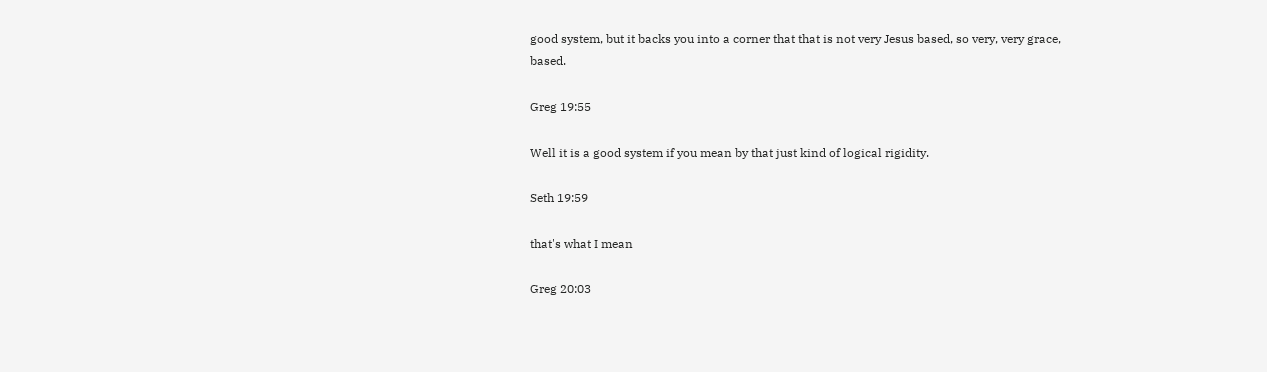good system, but it backs you into a corner that that is not very Jesus based, so very, very grace, based.

Greg 19:55

Well it is a good system if you mean by that just kind of logical rigidity.

Seth 19:59

that's what I mean

Greg 20:03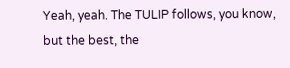Yeah, yeah. The TULIP follows, you know, but the best, the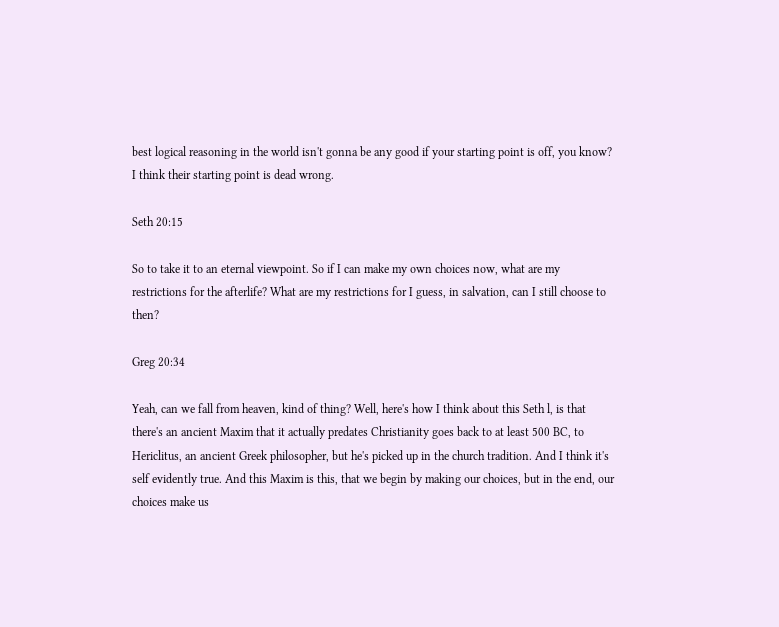best logical reasoning in the world isn't gonna be any good if your starting point is off, you know? I think their starting point is dead wrong.

Seth 20:15

So to take it to an eternal viewpoint. So if I can make my own choices now, what are my restrictions for the afterlife? What are my restrictions for I guess, in salvation, can I still choose to then?

Greg 20:34

Yeah, can we fall from heaven, kind of thing? Well, here's how I think about this Seth l, is that there's an ancient Maxim that it actually predates Christianity goes back to at least 500 BC, to Hericlitus, an ancient Greek philosopher, but he's picked up in the church tradition. And I think it's self evidently true. And this Maxim is this, that we begin by making our choices, but in the end, our choices make us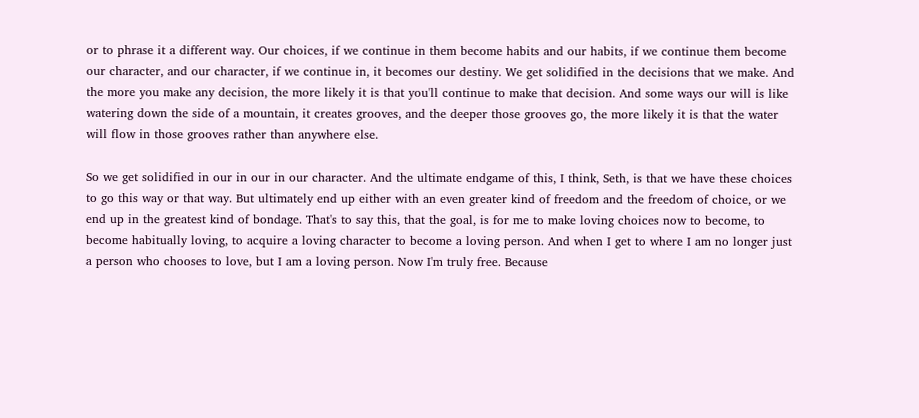or to phrase it a different way. Our choices, if we continue in them become habits and our habits, if we continue them become our character, and our character, if we continue in, it becomes our destiny. We get solidified in the decisions that we make. And the more you make any decision, the more likely it is that you'll continue to make that decision. And some ways our will is like watering down the side of a mountain, it creates grooves, and the deeper those grooves go, the more likely it is that the water will flow in those grooves rather than anywhere else.

So we get solidified in our in our in our character. And the ultimate endgame of this, I think, Seth, is that we have these choices to go this way or that way. But ultimately end up either with an even greater kind of freedom and the freedom of choice, or we end up in the greatest kind of bondage. That's to say this, that the goal, is for me to make loving choices now to become, to become habitually loving, to acquire a loving character to become a loving person. And when I get to where I am no longer just a person who chooses to love, but I am a loving person. Now I'm truly free. Because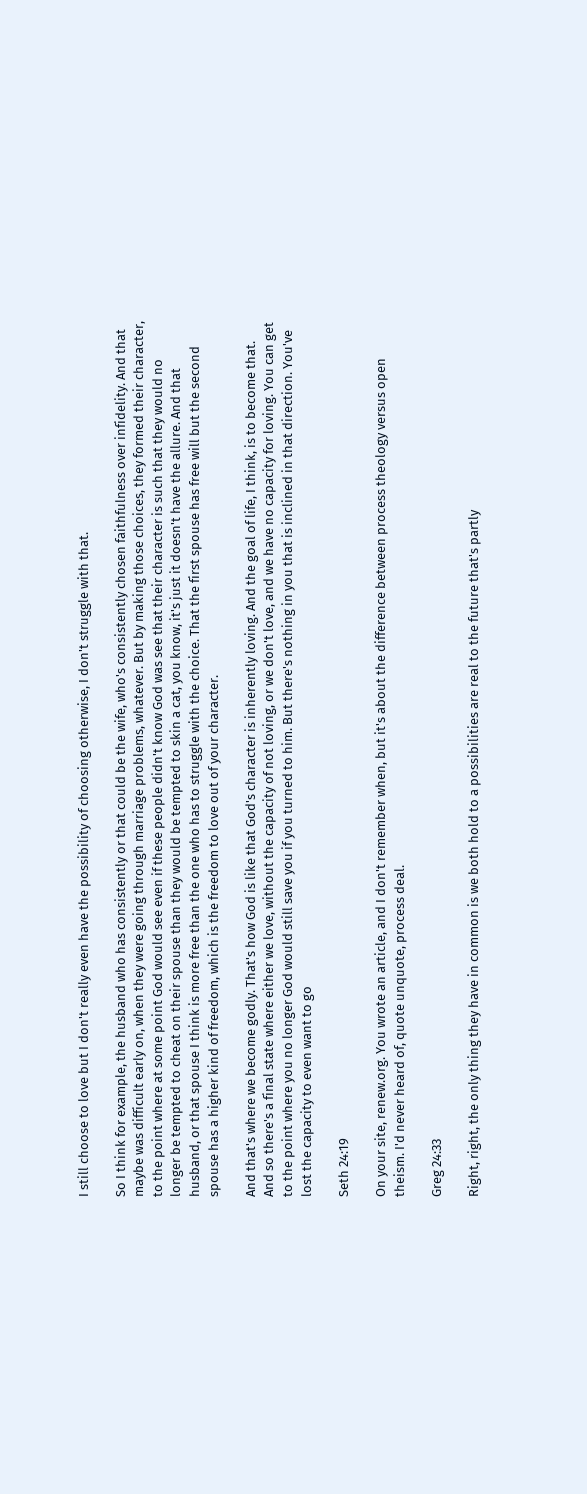I still choose to love but I don't really even have the possibility of choosing otherwise, I don't struggle with that.

So I think for example, the husband who has consistently or that could be the wife, who's consistently chosen faithfulness over infidelity. And that maybe was difficult early on, when they were going through marriage problems, whatever. But by making those choices, they formed their character, to the point where at some point God would see even if these people didn't know God was see that their character is such that they would no longer be tempted to cheat on their spouse than they would be tempted to skin a cat, you know, it's just it doesn't have the allure. And that husband, or that spouse I think is more free than the one who has to struggle with the choice. That the first spouse has free will but the second spouse has a higher kind of freedom, which is the freedom to love out of your character.

And that's where we become godly. That's how God is like that God's character is inherently loving. And the goal of life, I think, is to become that. And so there's a final state where either we love, without the capacity of not loving, or we don't love, and we have no capacity for loving. You can get to the point where you no longer God would still save you if you turned to him. But there's nothing in you that is inclined in that direction. You've lost the capacity to even want to go

Seth 24:19

On your site, renew.org. You wrote an article, and I don't remember when, but it's about the difference between process theology versus open theism. I'd never heard of, quote unquote, process deal.

Greg 24:33

Right, right, the only thing they have in common is we both hold to a possibilities are real to the future that's partly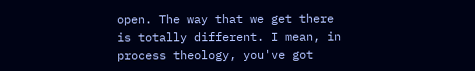open. The way that we get there is totally different. I mean, in process theology, you've got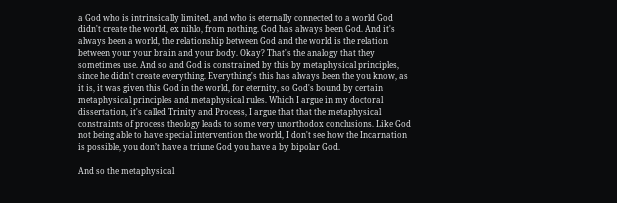a God who is intrinsically limited, and who is eternally connected to a world God didn't create the world, ex nihlo, from nothing. God has always been God. And it's always been a world, the relationship between God and the world is the relation between your your brain and your body. Okay? That's the analogy that they sometimes use. And so and God is constrained by this by metaphysical principles, since he didn't create everything. Everything's this has always been the you know, as it is, it was given this God in the world, for eternity, so God's bound by certain metaphysical principles and metaphysical rules. Which I argue in my doctoral dissertation, it's called Trinity and Process, I argue that that the metaphysical constraints of process theology leads to some very unorthodox conclusions. Like God not being able to have special intervention the world, I don't see how the Incarnation is possible, you don’t have a triune God you have a by bipolar God.

And so the metaphysical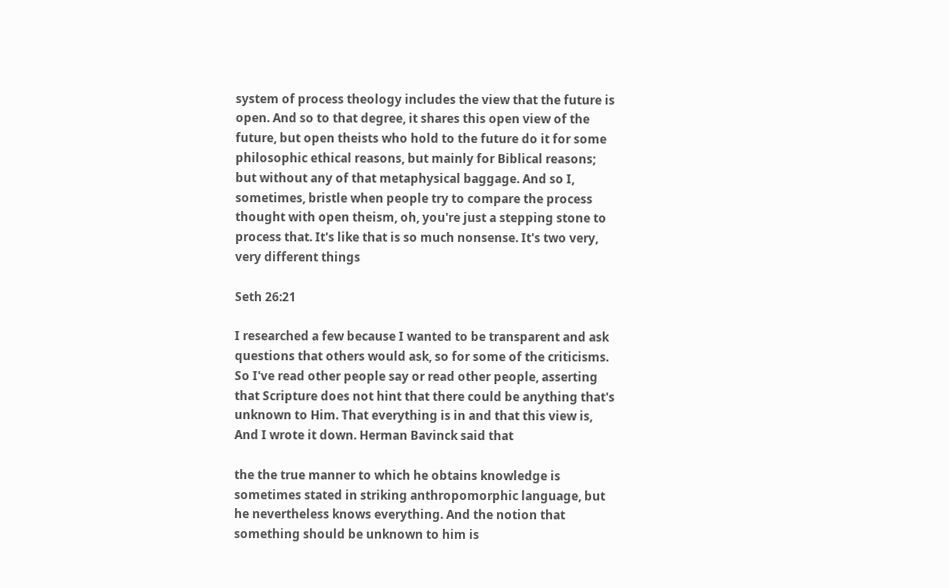system of process theology includes the view that the future is open. And so to that degree, it shares this open view of the future, but open theists who hold to the future do it for some philosophic ethical reasons, but mainly for Biblical reasons; but without any of that metaphysical baggage. And so I, sometimes, bristle when people try to compare the process thought with open theism, oh, you're just a stepping stone to process that. It's like that is so much nonsense. It's two very, very different things

Seth 26:21

I researched a few because I wanted to be transparent and ask questions that others would ask, so for some of the criticisms. So I've read other people say or read other people, asserting that Scripture does not hint that there could be anything that's unknown to Him. That everything is in and that this view is, And I wrote it down. Herman Bavinck said that

the the true manner to which he obtains knowledge is sometimes stated in striking anthropomorphic language, but he nevertheless knows everything. And the notion that something should be unknown to him is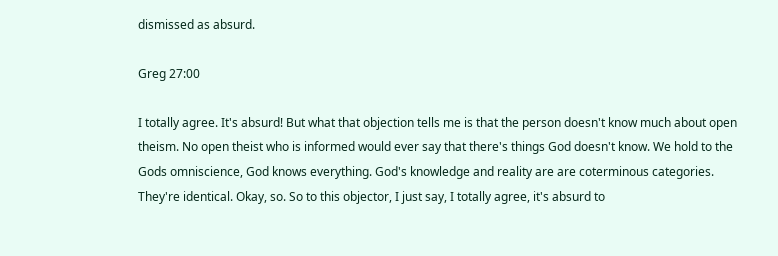dismissed as absurd.

Greg 27:00

I totally agree. It's absurd! But what that objection tells me is that the person doesn't know much about open theism. No open theist who is informed would ever say that there's things God doesn't know. We hold to the Gods omniscience, God knows everything. God's knowledge and reality are are coterminous categories. They're identical. Okay, so. So to this objector, I just say, I totally agree, it's absurd to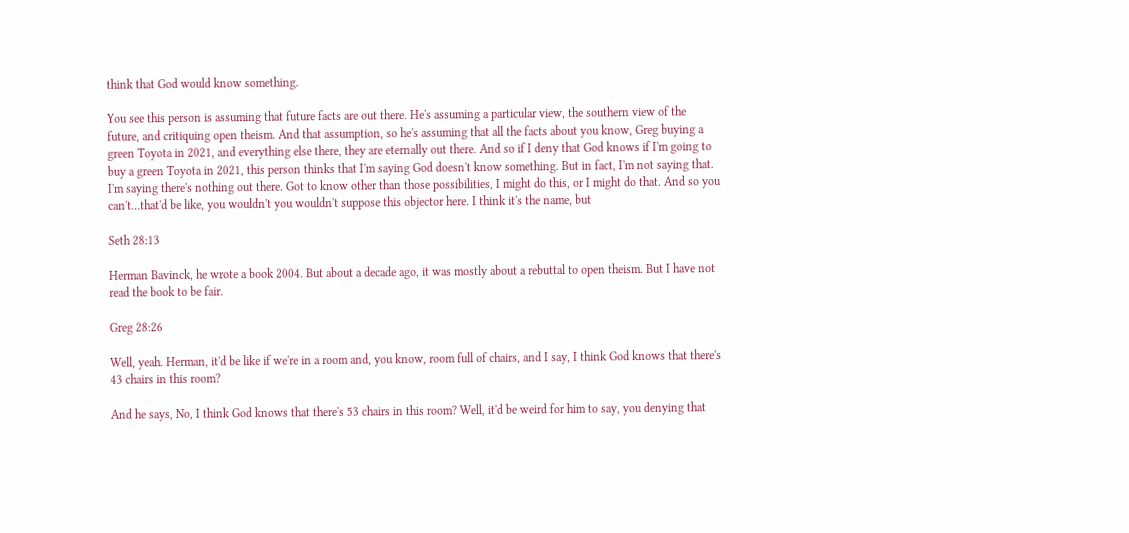think that God would know something.

You see this person is assuming that future facts are out there. He's assuming a particular view, the southern view of the future, and critiquing open theism. And that assumption, so he's assuming that all the facts about you know, Greg buying a green Toyota in 2021, and everything else there, they are eternally out there. And so if I deny that God knows if I'm going to buy a green Toyota in 2021, this person thinks that I'm saying God doesn't know something. But in fact, I'm not saying that. I'm saying there's nothing out there. Got to know other than those possibilities, I might do this, or I might do that. And so you can't…that'd be like, you wouldn't you wouldn't suppose this objector here. I think it's the name, but

Seth 28:13

Herman Bavinck, he wrote a book 2004. But about a decade ago, it was mostly about a rebuttal to open theism. But I have not read the book to be fair.

Greg 28:26

Well, yeah. Herman, it'd be like if we're in a room and, you know, room full of chairs, and I say, I think God knows that there's 43 chairs in this room?

And he says, No, I think God knows that there's 53 chairs in this room? Well, it'd be weird for him to say, you denying that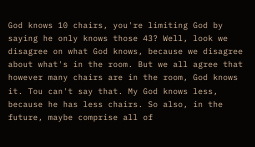God knows 10 chairs, you're limiting God by saying he only knows those 43? Well, look we disagree on what God knows, because we disagree about what's in the room. But we all agree that however many chairs are in the room, God knows it. Tou can't say that. My God knows less, because he has less chairs. So also, in the future, maybe comprise all of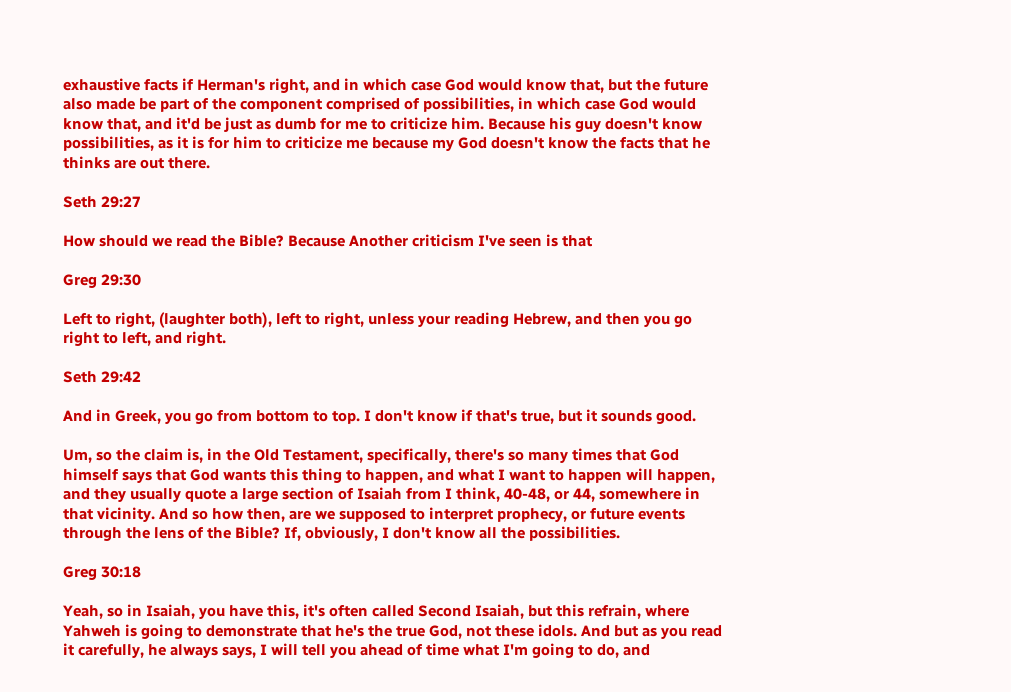exhaustive facts if Herman's right, and in which case God would know that, but the future also made be part of the component comprised of possibilities, in which case God would know that, and it'd be just as dumb for me to criticize him. Because his guy doesn't know possibilities, as it is for him to criticize me because my God doesn't know the facts that he thinks are out there.

Seth 29:27

How should we read the Bible? Because Another criticism I've seen is that

Greg 29:30

Left to right, (laughter both), left to right, unless your reading Hebrew, and then you go right to left, and right.

Seth 29:42

And in Greek, you go from bottom to top. I don't know if that's true, but it sounds good.

Um, so the claim is, in the Old Testament, specifically, there's so many times that God himself says that God wants this thing to happen, and what I want to happen will happen, and they usually quote a large section of Isaiah from I think, 40-48, or 44, somewhere in that vicinity. And so how then, are we supposed to interpret prophecy, or future events through the lens of the Bible? If, obviously, I don't know all the possibilities.

Greg 30:18

Yeah, so in Isaiah, you have this, it's often called Second Isaiah, but this refrain, where Yahweh is going to demonstrate that he's the true God, not these idols. And but as you read it carefully, he always says, I will tell you ahead of time what I'm going to do, and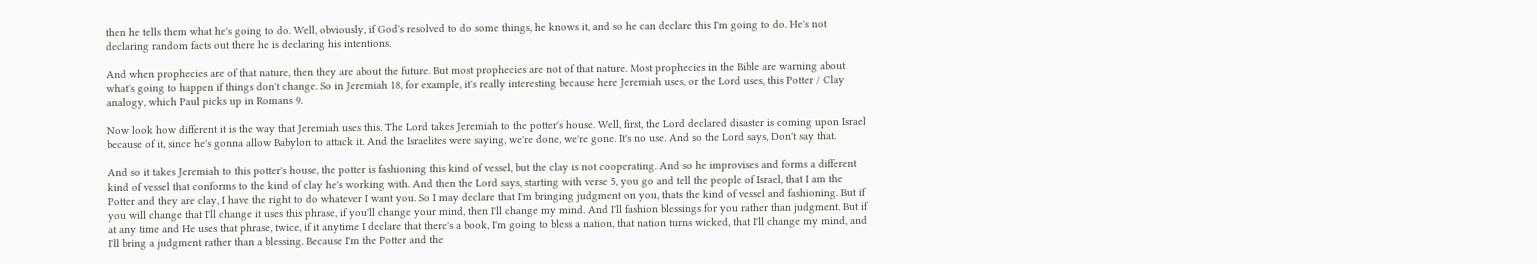then he tells them what he's going to do. Well, obviously, if God's resolved to do some things, he knows it, and so he can declare this I'm going to do. He's not declaring random facts out there he is declaring his intentions.

And when prophecies are of that nature, then they are about the future. But most prophecies are not of that nature. Most prophecies in the Bible are warning about what's going to happen if things don't change. So in Jeremiah 18, for example, it's really interesting because here Jeremiah uses, or the Lord uses, this Potter / Clay analogy, which Paul picks up in Romans 9.

Now look how different it is the way that Jeremiah uses this. The Lord takes Jeremiah to the potter's house. Well, first, the Lord declared disaster is coming upon Israel because of it, since he's gonna allow Babylon to attack it. And the Israelites were saying, we're done, we're gone. It's no use. And so the Lord says, Don't say that.

And so it takes Jeremiah to this potter's house, the potter is fashioning this kind of vessel, but the clay is not cooperating. And so he improvises and forms a different kind of vessel that conforms to the kind of clay he's working with. And then the Lord says, starting with verse 5, you go and tell the people of Israel, that I am the Potter and they are clay, I have the right to do whatever I want you. So I may declare that I'm bringing judgment on you, thats the kind of vessel and fashioning. But if you will change that I'll change it uses this phrase, if you'll change your mind, then I'll change my mind. And I'll fashion blessings for you rather than judgment. But if at any time and He uses that phrase, twice, if it anytime I declare that there's a book, I'm going to bless a nation, that nation turns wicked, that I'll change my mind, and I'll bring a judgment rather than a blessing. Because I'm the Potter and the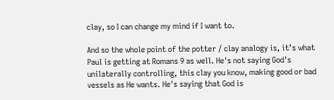clay, so I can change my mind if I want to.

And so the whole point of the potter / clay analogy is, it’s what Paul is getting at Romans 9 as well. He's not saying God's unilaterally controlling, this clay you know, making good or bad vessels as He wants. He's saying that God is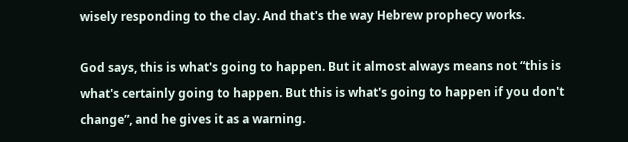wisely responding to the clay. And that's the way Hebrew prophecy works.

God says, this is what's going to happen. But it almost always means not “this is what's certainly going to happen. But this is what's going to happen if you don't change”, and he gives it as a warning.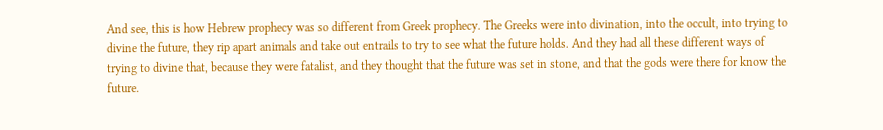And see, this is how Hebrew prophecy was so different from Greek prophecy. The Greeks were into divination, into the occult, into trying to divine the future, they rip apart animals and take out entrails to try to see what the future holds. And they had all these different ways of trying to divine that, because they were fatalist, and they thought that the future was set in stone, and that the gods were there for know the future.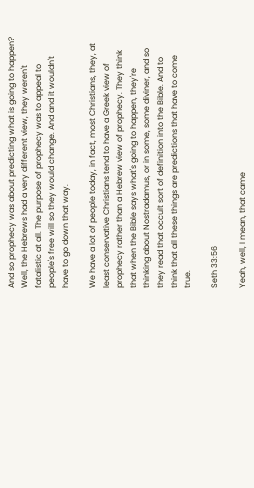And so prophecy was about predicting what is going to happen? Well, the Hebrews had a very different view, they weren't fatalistic at all. The purpose of prophecy was to appeal to people's free will so they would change. And and it wouldn't have to go down that way.

We have a lot of people today, in fact, most Christians, they, at least conservative Christians tend to have a Greek view of prophecy rather than a Hebrew view of prophecy. They think that when the Bible says what's going to happen, they're thinking about Nostradamus, or in some, some diviner, and so they read that occult sort of definition into the Bible. And to think that all these things are predictions that have to come true.

Seth 33:56

Yeah, well, I mean, that came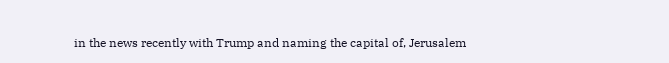in the news recently with Trump and naming the capital of, Jerusalem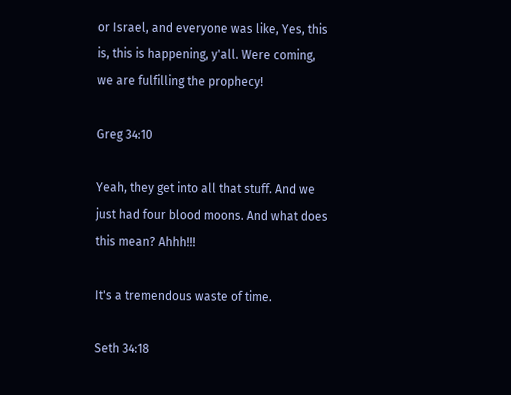or Israel, and everyone was like, Yes, this is, this is happening, y'all. Were coming, we are fulfilling the prophecy!

Greg 34:10

Yeah, they get into all that stuff. And we just had four blood moons. And what does this mean? Ahhh!!!

It's a tremendous waste of time.

Seth 34:18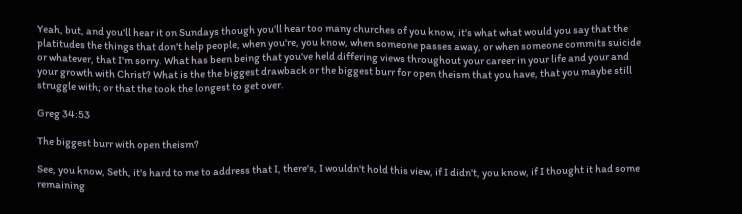Yeah, but, and you'll hear it on Sundays though you'll hear too many churches of you know, it's what what would you say that the platitudes the things that don't help people, when you're, you know, when someone passes away, or when someone commits suicide or whatever, that I'm sorry. What has been being that you've held differing views throughout your career in your life and your and your growth with Christ? What is the the biggest drawback or the biggest burr for open theism that you have, that you maybe still struggle with; or that the took the longest to get over.

Greg 34:53

The biggest burr with open theism?

See, you know, Seth, it's hard to me to address that I, there's, I wouldn't hold this view, if I didn't, you know, if I thought it had some remaining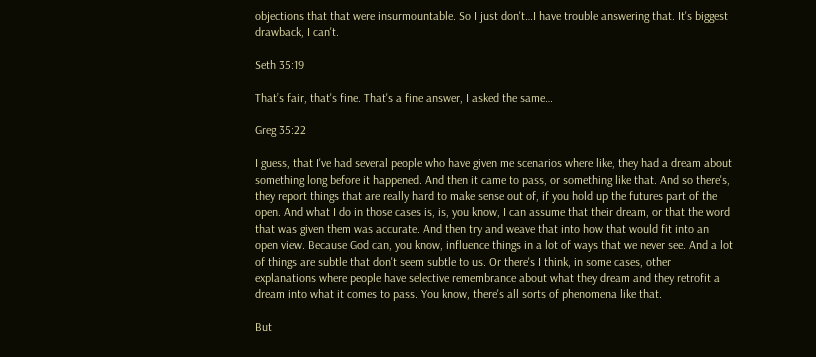objections that that were insurmountable. So I just don't…I have trouble answering that. It's biggest drawback, I can't.

Seth 35:19

That’s fair, that's fine. That's a fine answer, I asked the same…

Greg 35:22

I guess, that I've had several people who have given me scenarios where like, they had a dream about something long before it happened. And then it came to pass, or something like that. And so there's, they report things that are really hard to make sense out of, if you hold up the futures part of the open. And what I do in those cases is, is, you know, I can assume that their dream, or that the word that was given them was accurate. And then try and weave that into how that would fit into an open view. Because God can, you know, influence things in a lot of ways that we never see. And a lot of things are subtle that don't seem subtle to us. Or there's I think, in some cases, other explanations where people have selective remembrance about what they dream and they retrofit a dream into what it comes to pass. You know, there's all sorts of phenomena like that.

But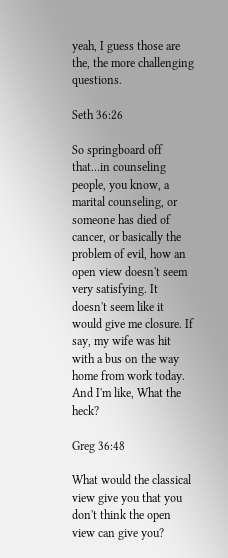yeah, I guess those are the, the more challenging questions.

Seth 36:26

So springboard off that…in counseling people, you know, a marital counseling, or someone has died of cancer, or basically the problem of evil, how an open view doesn't seem very satisfying. It doesn't seem like it would give me closure. If say, my wife was hit with a bus on the way home from work today. And I'm like, What the heck?

Greg 36:48

What would the classical view give you that you don't think the open view can give you?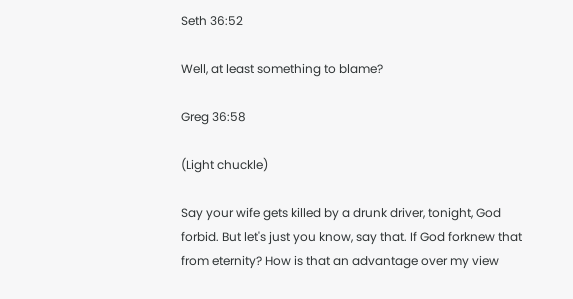Seth 36:52

Well, at least something to blame?

Greg 36:58

(Light chuckle)

Say your wife gets killed by a drunk driver, tonight, God forbid. But let's just you know, say that. If God forknew that from eternity? How is that an advantage over my view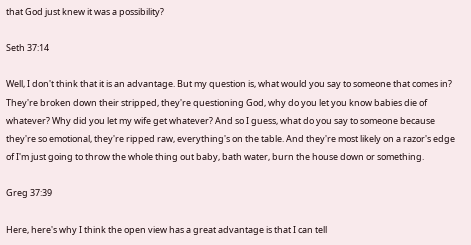that God just knew it was a possibility?

Seth 37:14

Well, I don't think that it is an advantage. But my question is, what would you say to someone that comes in? They're broken down their stripped, they're questioning God, why do you let you know babies die of whatever? Why did you let my wife get whatever? And so I guess, what do you say to someone because they're so emotional, they're ripped raw, everything's on the table. And they're most likely on a razor's edge of I'm just going to throw the whole thing out baby, bath water, burn the house down or something.

Greg 37:39

Here, here's why I think the open view has a great advantage is that I can tell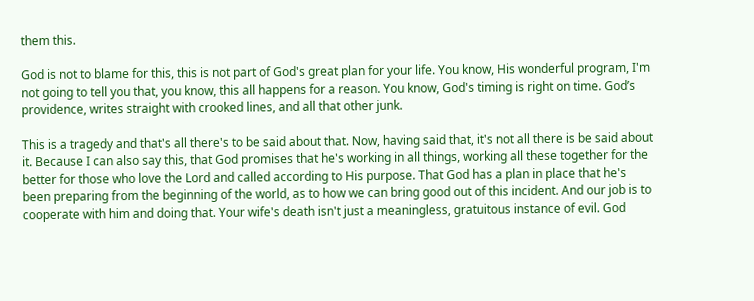them this.

God is not to blame for this, this is not part of God's great plan for your life. You know, His wonderful program, I'm not going to tell you that, you know, this all happens for a reason. You know, God's timing is right on time. God’s providence, writes straight with crooked lines, and all that other junk.

This is a tragedy and that's all there's to be said about that. Now, having said that, it's not all there is be said about it. Because I can also say this, that God promises that he's working in all things, working all these together for the better for those who love the Lord and called according to His purpose. That God has a plan in place that he's been preparing from the beginning of the world, as to how we can bring good out of this incident. And our job is to cooperate with him and doing that. Your wife's death isn't just a meaningless, gratuitous instance of evil. God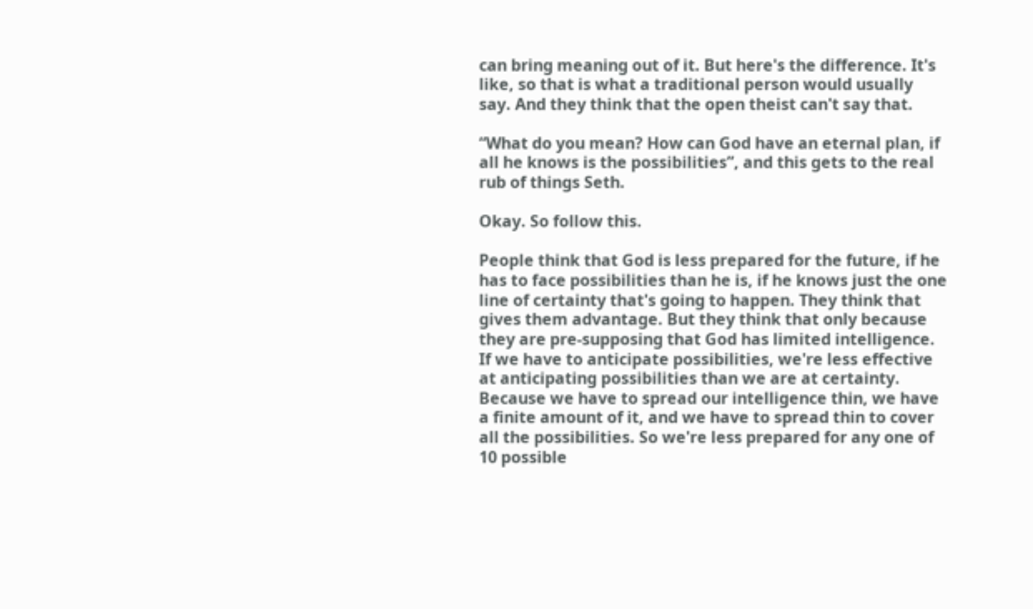can bring meaning out of it. But here's the difference. It's like, so that is what a traditional person would usually say. And they think that the open theist can't say that.

“What do you mean? How can God have an eternal plan, if all he knows is the possibilities”, and this gets to the real rub of things Seth.

Okay. So follow this.

People think that God is less prepared for the future, if he has to face possibilities than he is, if he knows just the one line of certainty that's going to happen. They think that gives them advantage. But they think that only because they are pre-supposing that God has limited intelligence. If we have to anticipate possibilities, we're less effective at anticipating possibilities than we are at certainty. Because we have to spread our intelligence thin, we have a finite amount of it, and we have to spread thin to cover all the possibilities. So we're less prepared for any one of 10 possible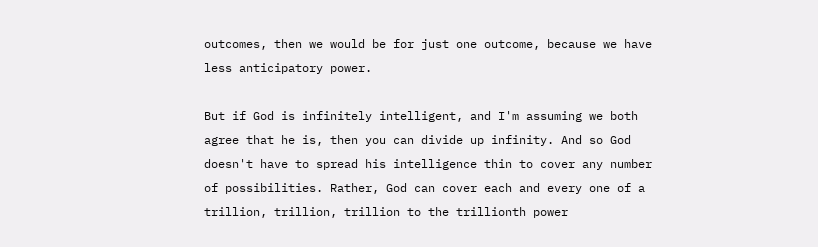outcomes, then we would be for just one outcome, because we have less anticipatory power.

But if God is infinitely intelligent, and I'm assuming we both agree that he is, then you can divide up infinity. And so God doesn't have to spread his intelligence thin to cover any number of possibilities. Rather, God can cover each and every one of a trillion, trillion, trillion to the trillionth power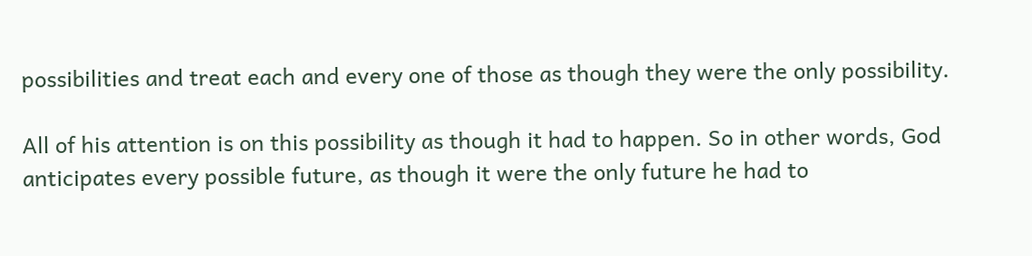possibilities and treat each and every one of those as though they were the only possibility.

All of his attention is on this possibility as though it had to happen. So in other words, God anticipates every possible future, as though it were the only future he had to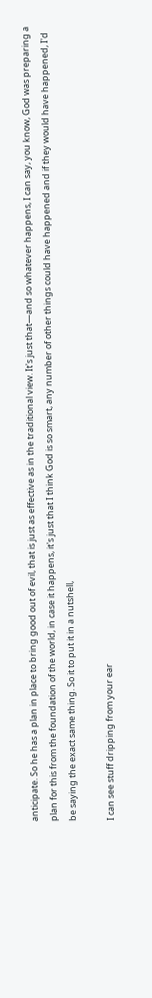anticipate. So he has a plan in place to bring good out of evil, that is just as effective as in the traditional view. It's just that—and so whatever happens, I can say, you know, God was preparing a plan for this from the foundation of the world, in case it happens, it's just that I think God is so smart, any number of other things could have happened and if they would have happened, I'd be saying the exact same thing. So it to put it in a nutshell,

I can see stuff dripping from your ear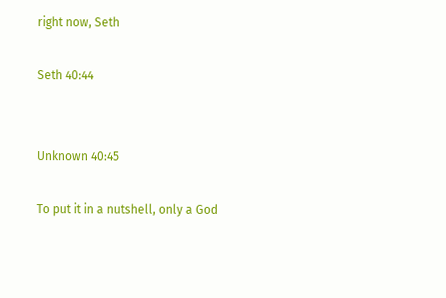right now, Seth

Seth 40:44


Unknown 40:45

To put it in a nutshell, only a God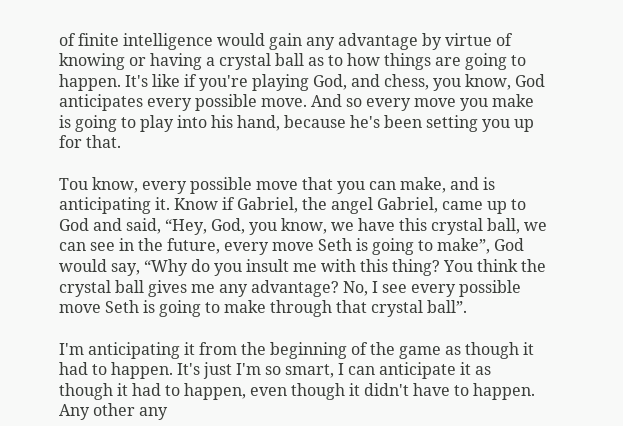of finite intelligence would gain any advantage by virtue of knowing or having a crystal ball as to how things are going to happen. It's like if you're playing God, and chess, you know, God anticipates every possible move. And so every move you make is going to play into his hand, because he's been setting you up for that.

Tou know, every possible move that you can make, and is anticipating it. Know if Gabriel, the angel Gabriel, came up to God and said, “Hey, God, you know, we have this crystal ball, we can see in the future, every move Seth is going to make”, God would say, “Why do you insult me with this thing? You think the crystal ball gives me any advantage? No, I see every possible move Seth is going to make through that crystal ball”.

I'm anticipating it from the beginning of the game as though it had to happen. It's just I'm so smart, I can anticipate it as though it had to happen, even though it didn't have to happen. Any other any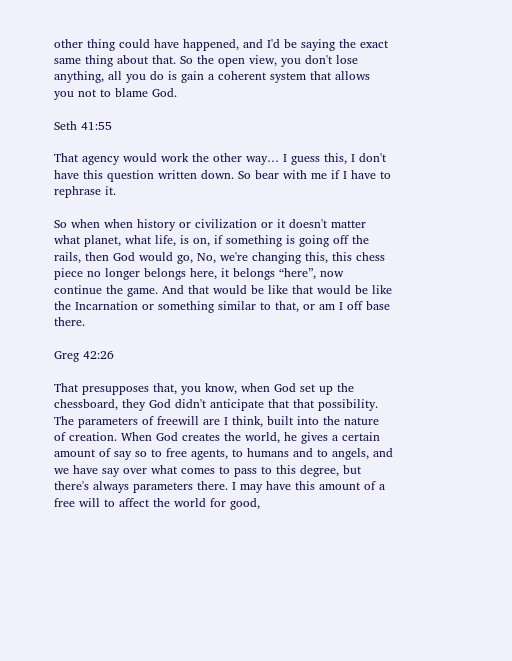other thing could have happened, and I'd be saying the exact same thing about that. So the open view, you don't lose anything, all you do is gain a coherent system that allows you not to blame God.

Seth 41:55

That agency would work the other way… I guess this, I don't have this question written down. So bear with me if I have to rephrase it.

So when when history or civilization or it doesn't matter what planet, what life, is on, if something is going off the rails, then God would go, No, we're changing this, this chess piece no longer belongs here, it belongs “here”, now continue the game. And that would be like that would be like the Incarnation or something similar to that, or am I off base there.

Greg 42:26

That presupposes that, you know, when God set up the chessboard, they God didn't anticipate that that possibility. The parameters of freewill are I think, built into the nature of creation. When God creates the world, he gives a certain amount of say so to free agents, to humans and to angels, and we have say over what comes to pass to this degree, but there's always parameters there. I may have this amount of a free will to affect the world for good,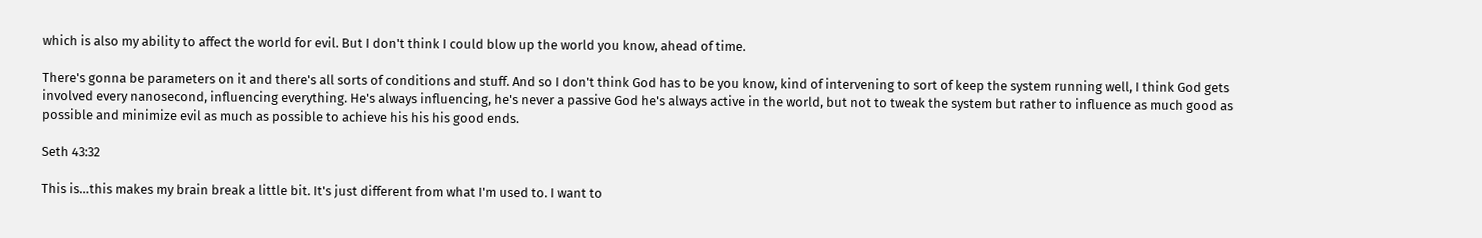which is also my ability to affect the world for evil. But I don't think I could blow up the world you know, ahead of time.

There's gonna be parameters on it and there's all sorts of conditions and stuff. And so I don't think God has to be you know, kind of intervening to sort of keep the system running well, I think God gets involved every nanosecond, influencing everything. He's always influencing, he's never a passive God he's always active in the world, but not to tweak the system but rather to influence as much good as possible and minimize evil as much as possible to achieve his his his good ends.

Seth 43:32

This is…this makes my brain break a little bit. It's just different from what I'm used to. I want to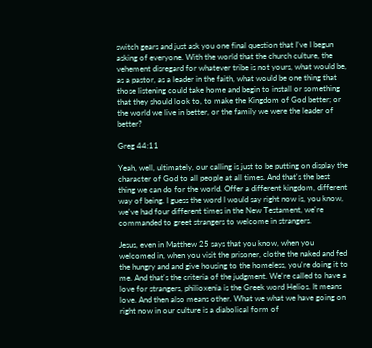switch gears and just ask you one final question that I’ve I begun asking of everyone. With the world that the church culture, the vehement disregard for whatever tribe is not yours, what would be, as a pastor, as a leader in the faith, what would be one thing that those listening could take home and begin to install or something that they should look to, to make the Kingdom of God better; or the world we live in better, or the family we were the leader of better?

Greg 44:11

Yeah, well, ultimately, our calling is just to be putting on display the character of God to all people at all times. And that's the best thing we can do for the world. Offer a different kingdom, different way of being. I guess the word I would say right now is, you know, we've had four different times in the New Testament, we're commanded to greet strangers to welcome in strangers.

Jesus, even in Matthew 25 says that you know, when you welcomed in, when you visit the prisoner, clothe the naked and fed the hungry and and give housing to the homeless, you're doing it to me. And that's the criteria of the judgment. We're called to have a love for strangers, philioxenia is the Greek word Helios. It means love. And then also means other. What we what we have going on right now in our culture is a diabolical form of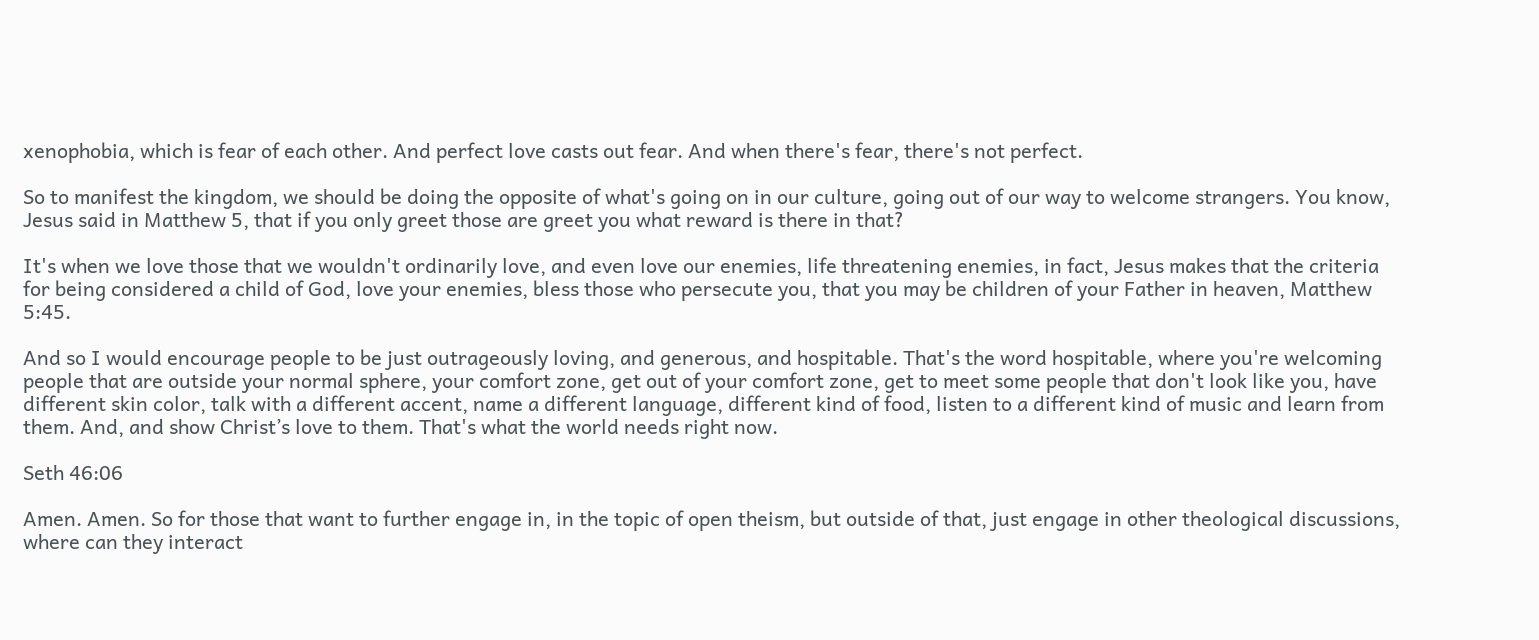xenophobia, which is fear of each other. And perfect love casts out fear. And when there's fear, there's not perfect.

So to manifest the kingdom, we should be doing the opposite of what's going on in our culture, going out of our way to welcome strangers. You know, Jesus said in Matthew 5, that if you only greet those are greet you what reward is there in that?

It's when we love those that we wouldn't ordinarily love, and even love our enemies, life threatening enemies, in fact, Jesus makes that the criteria for being considered a child of God, love your enemies, bless those who persecute you, that you may be children of your Father in heaven, Matthew 5:45.

And so I would encourage people to be just outrageously loving, and generous, and hospitable. That's the word hospitable, where you're welcoming people that are outside your normal sphere, your comfort zone, get out of your comfort zone, get to meet some people that don't look like you, have different skin color, talk with a different accent, name a different language, different kind of food, listen to a different kind of music and learn from them. And, and show Christ’s love to them. That's what the world needs right now.

Seth 46:06

Amen. Amen. So for those that want to further engage in, in the topic of open theism, but outside of that, just engage in other theological discussions, where can they interact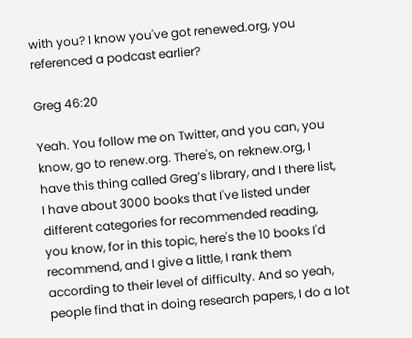with you? I know you've got renewed.org, you referenced a podcast earlier?

Greg 46:20

Yeah. You follow me on Twitter, and you can, you know, go to renew.org. There's, on reknew.org, I have this thing called Greg’s library, and I there list, I have about 3000 books that I've listed under different categories for recommended reading, you know, for in this topic, here's the 10 books I'd recommend, and I give a little, I rank them according to their level of difficulty. And so yeah, people find that in doing research papers, I do a lot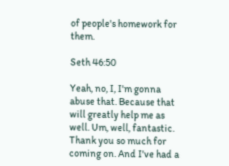of people's homework for them.

Seth 46:50

Yeah, no, I, I'm gonna abuse that. Because that will greatly help me as well. Um, well, fantastic. Thank you so much for coming on. And I've had a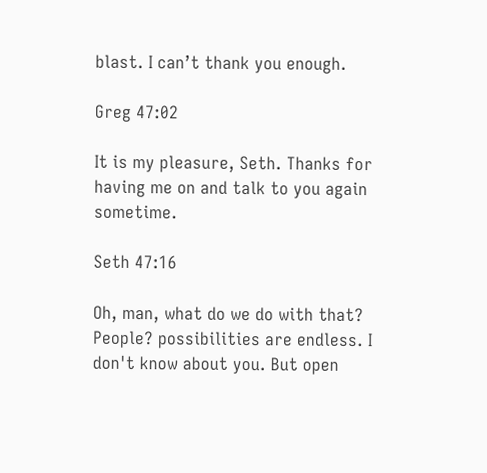blast. I can’t thank you enough.

Greg 47:02

It is my pleasure, Seth. Thanks for having me on and talk to you again sometime.

Seth 47:16

Oh, man, what do we do with that? People? possibilities are endless. I don't know about you. But open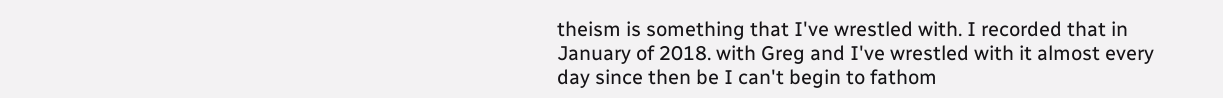theism is something that I've wrestled with. I recorded that in January of 2018. with Greg and I've wrestled with it almost every day since then be I can't begin to fathom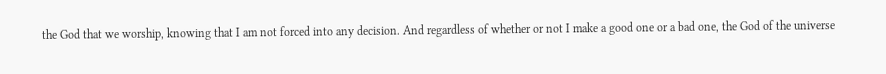the God that we worship, knowing that I am not forced into any decision. And regardless of whether or not I make a good one or a bad one, the God of the universe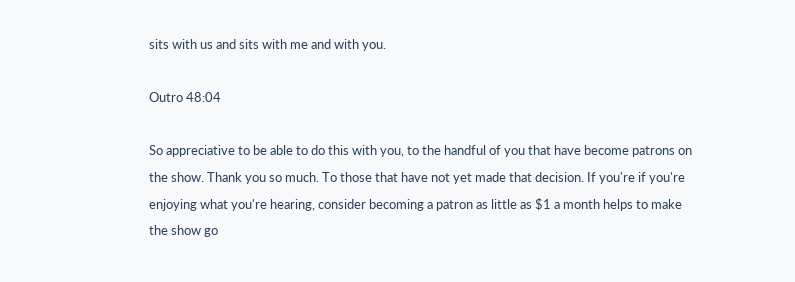sits with us and sits with me and with you.

Outro 48:04

So appreciative to be able to do this with you, to the handful of you that have become patrons on the show. Thank you so much. To those that have not yet made that decision. If you're if you're enjoying what you're hearing, consider becoming a patron as little as $1 a month helps to make the show go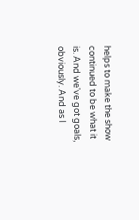helps to make the show continued to be what it is. And we've got goals, obviously. And as I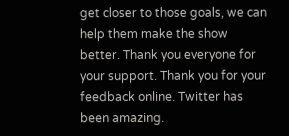get closer to those goals, we can help them make the show better. Thank you everyone for your support. Thank you for your feedback online. Twitter has been amazing.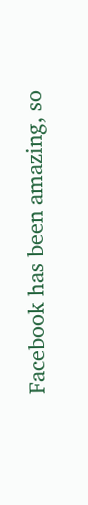Facebook has been amazing, so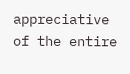appreciative of the entire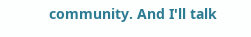community. And I'll talk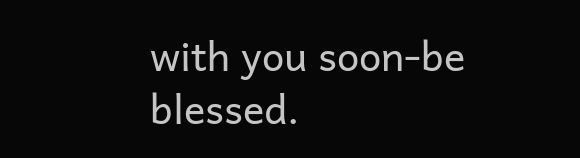with you soon-be blessed.